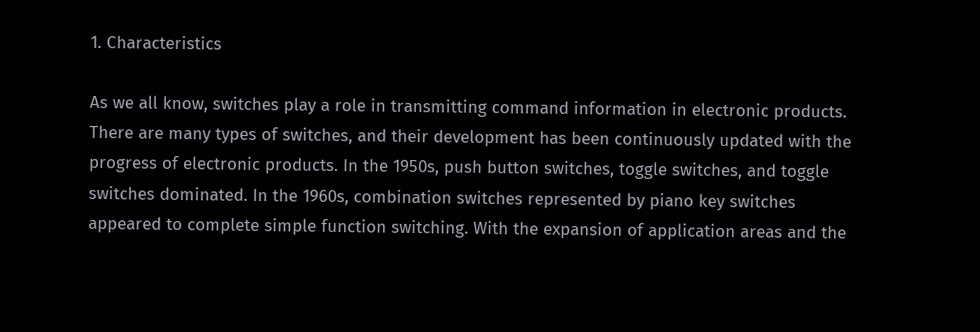1. Characteristics

As we all know, switches play a role in transmitting command information in electronic products. There are many types of switches, and their development has been continuously updated with the progress of electronic products. In the 1950s, push button switches, toggle switches, and toggle switches dominated. In the 1960s, combination switches represented by piano key switches appeared to complete simple function switching. With the expansion of application areas and the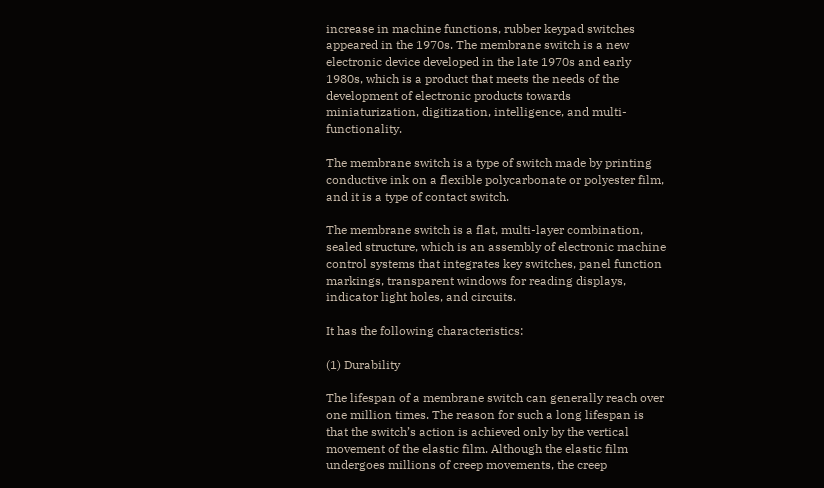increase in machine functions, rubber keypad switches appeared in the 1970s. The membrane switch is a new electronic device developed in the late 1970s and early 1980s, which is a product that meets the needs of the development of electronic products towards miniaturization, digitization, intelligence, and multi-functionality.

The membrane switch is a type of switch made by printing conductive ink on a flexible polycarbonate or polyester film, and it is a type of contact switch.

The membrane switch is a flat, multi-layer combination, sealed structure, which is an assembly of electronic machine control systems that integrates key switches, panel function markings, transparent windows for reading displays, indicator light holes, and circuits.

It has the following characteristics:

(1) Durability

The lifespan of a membrane switch can generally reach over one million times. The reason for such a long lifespan is that the switch’s action is achieved only by the vertical movement of the elastic film. Although the elastic film undergoes millions of creep movements, the creep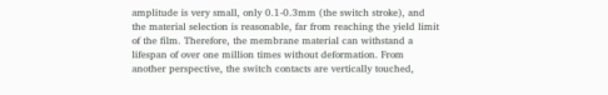amplitude is very small, only 0.1-0.3mm (the switch stroke), and the material selection is reasonable, far from reaching the yield limit of the film. Therefore, the membrane material can withstand a lifespan of over one million times without deformation. From another perspective, the switch contacts are vertically touched,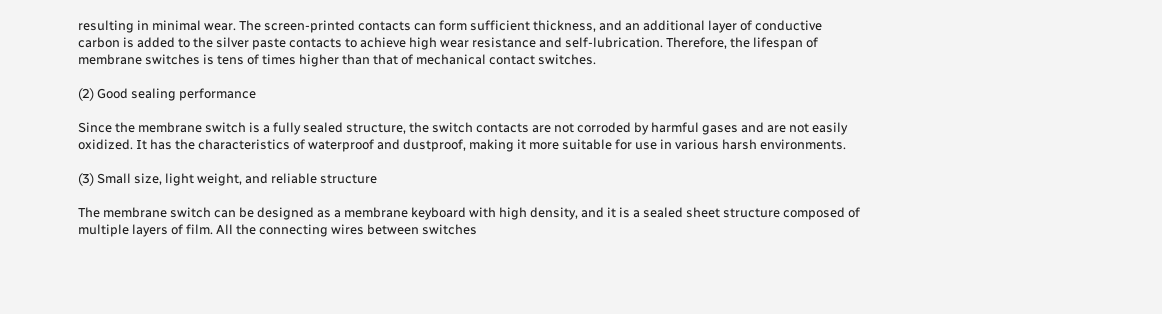resulting in minimal wear. The screen-printed contacts can form sufficient thickness, and an additional layer of conductive carbon is added to the silver paste contacts to achieve high wear resistance and self-lubrication. Therefore, the lifespan of membrane switches is tens of times higher than that of mechanical contact switches.

(2) Good sealing performance

Since the membrane switch is a fully sealed structure, the switch contacts are not corroded by harmful gases and are not easily oxidized. It has the characteristics of waterproof and dustproof, making it more suitable for use in various harsh environments.

(3) Small size, light weight, and reliable structure

The membrane switch can be designed as a membrane keyboard with high density, and it is a sealed sheet structure composed of multiple layers of film. All the connecting wires between switches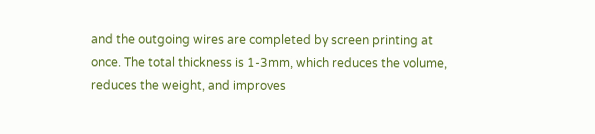and the outgoing wires are completed by screen printing at once. The total thickness is 1-3mm, which reduces the volume, reduces the weight, and improves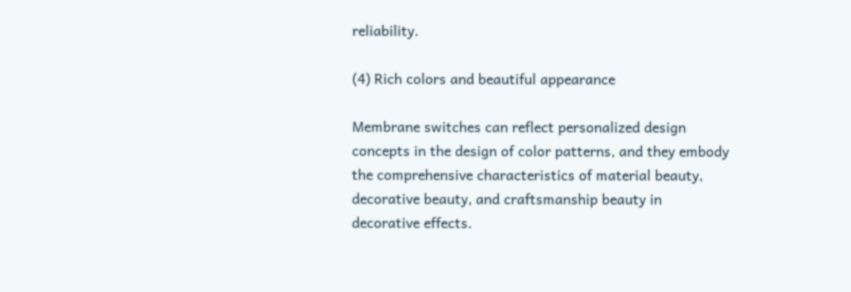reliability.

(4) Rich colors and beautiful appearance

Membrane switches can reflect personalized design concepts in the design of color patterns, and they embody the comprehensive characteristics of material beauty, decorative beauty, and craftsmanship beauty in decorative effects.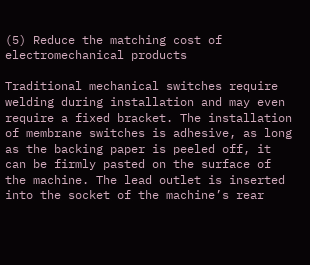(5) Reduce the matching cost of electromechanical products

Traditional mechanical switches require welding during installation and may even require a fixed bracket. The installation of membrane switches is adhesive, as long as the backing paper is peeled off, it can be firmly pasted on the surface of the machine. The lead outlet is inserted into the socket of the machine’s rear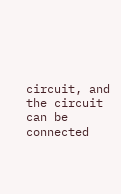circuit, and the circuit can be connected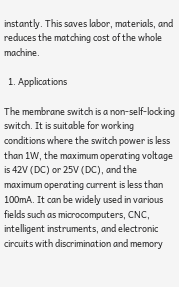instantly. This saves labor, materials, and reduces the matching cost of the whole machine.

  1. Applications

The membrane switch is a non-self-locking switch. It is suitable for working conditions where the switch power is less than 1W, the maximum operating voltage is 42V (DC) or 25V (DC), and the maximum operating current is less than 100mA. It can be widely used in various fields such as microcomputers, CNC, intelligent instruments, and electronic circuits with discrimination and memory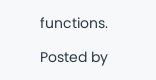functions.

Posted by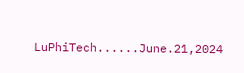LuPhiTech......June.21,2024